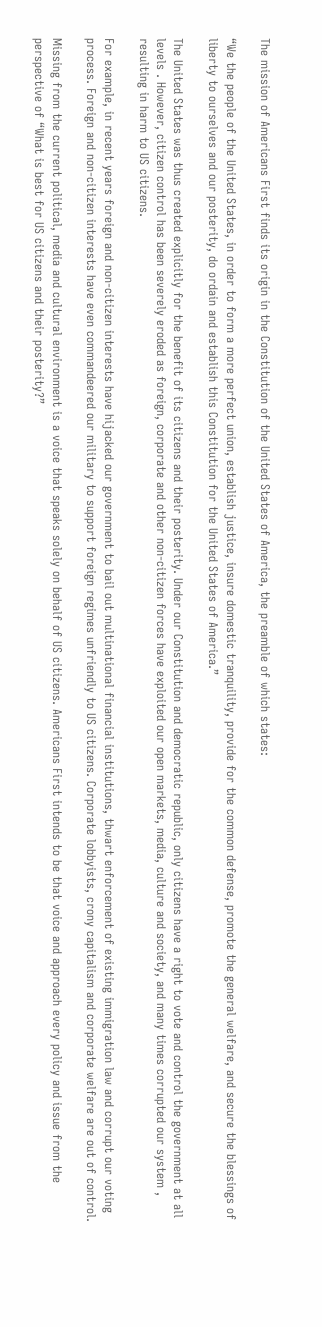The mission of Americans First finds its origin in the Constitution of the United States of America, the preamble of which states:

“We the people of the United States, in order to form a more perfect union, establish justice, insure domestic tranquility, provide for the common defense, promote the general welfare, and secure the blessings of liberty to ourselves and our posterity, do ordain and establish this Constitution for the United States of America.”

The United States was thus created explicitly for the benefit of its citizens and their posterity. Under our Constitution and democratic republic, only citizens have a right to vote and control the government at all levels . However, citizen control has been severely eroded as foreign, corporate and other non-citizen forces have exploited our open markets, media, culture and society, and many times corrupted our system , resulting in harm to US citizens.

For example, in recent years foreign and non-citizen interests have hijacked our government to bail out multinational financial institutions, thwart enforcement of existing immigration law and corrupt our voting process. Foreign and non-citizen interests have even commandeered our military to support foreign regimes unfriendly to US citizens. Corporate lobbyists, crony capitalism and corporate welfare are out of control.

Missing from the current political, media and cultural environment is a voice that speaks solely on behalf of US citizens. Americans First intends to be that voice and approach every policy and issue from the perspective of “What is best for US citizens and their posterity?”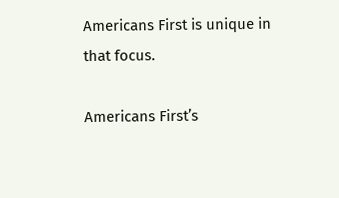Americans First is unique in that focus.

Americans First’s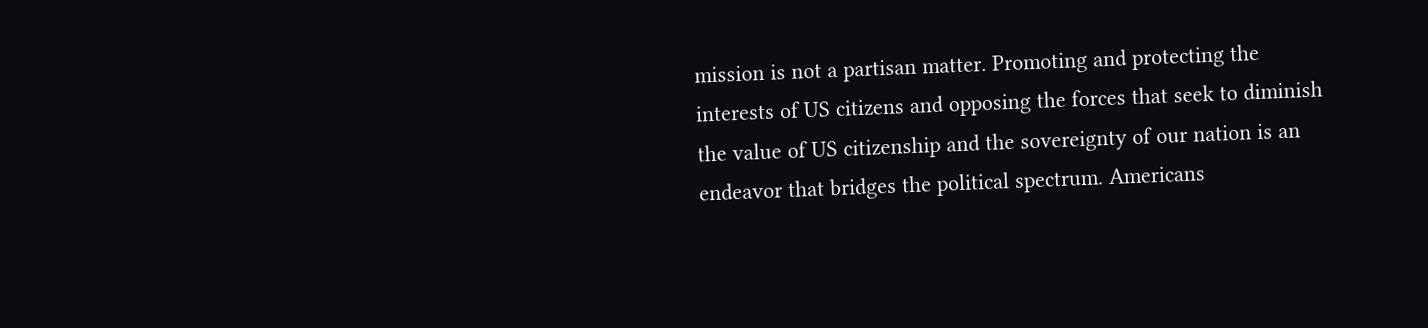mission is not a partisan matter. Promoting and protecting the interests of US citizens and opposing the forces that seek to diminish the value of US citizenship and the sovereignty of our nation is an endeavor that bridges the political spectrum. Americans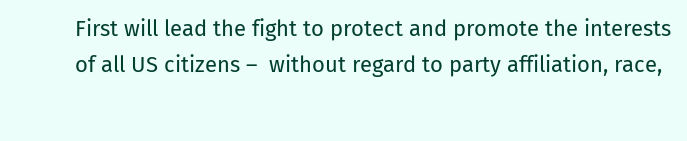First will lead the fight to protect and promote the interests of all US citizens –  without regard to party affiliation, race,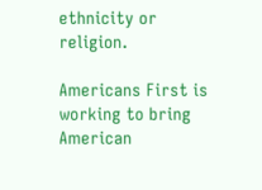ethnicity or religion.

Americans First is working to bring American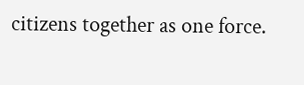citizens together as one force.